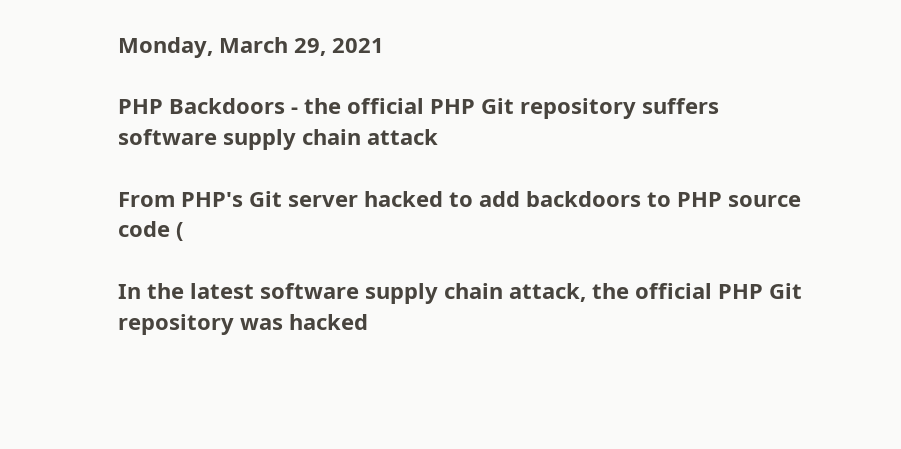Monday, March 29, 2021

PHP Backdoors - the official PHP Git repository suffers software supply chain attack

From PHP's Git server hacked to add backdoors to PHP source code (

In the latest software supply chain attack, the official PHP Git repository was hacked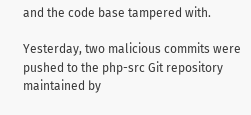and the code base tampered with.

Yesterday, two malicious commits were pushed to the php-src Git repository maintained by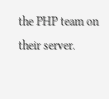the PHP team on their server.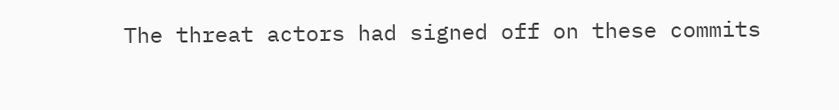The threat actors had signed off on these commits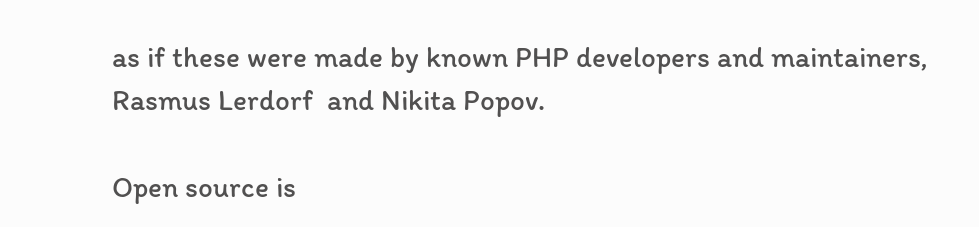as if these were made by known PHP developers and maintainers, Rasmus Lerdorf  and Nikita Popov.

Open source is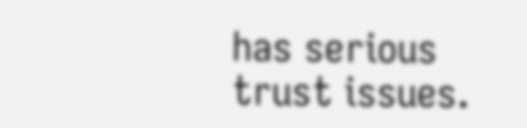has serious trust issues.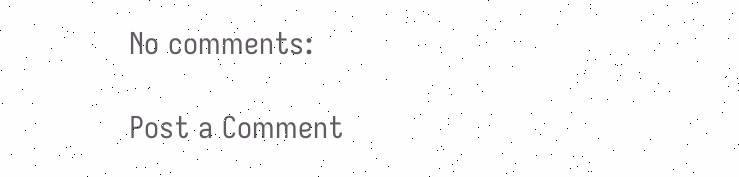No comments:

Post a Comment